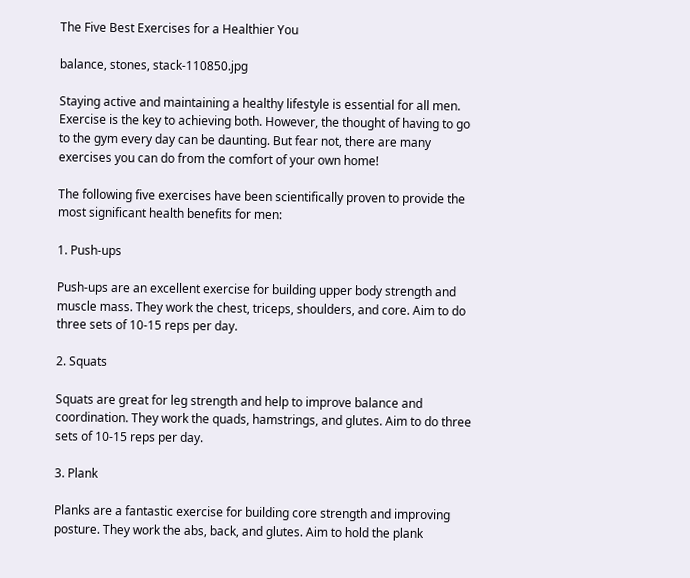The Five Best Exercises for a Healthier You

balance, stones, stack-110850.jpg

Staying active and maintaining a healthy lifestyle is essential for all men. Exercise is the key to achieving both. However, the thought of having to go to the gym every day can be daunting. But fear not, there are many exercises you can do from the comfort of your own home!

The following five exercises have been scientifically proven to provide the most significant health benefits for men:

1. Push-ups

Push-ups are an excellent exercise for building upper body strength and muscle mass. They work the chest, triceps, shoulders, and core. Aim to do three sets of 10-15 reps per day.

2. Squats

Squats are great for leg strength and help to improve balance and coordination. They work the quads, hamstrings, and glutes. Aim to do three sets of 10-15 reps per day.

3. Plank

Planks are a fantastic exercise for building core strength and improving posture. They work the abs, back, and glutes. Aim to hold the plank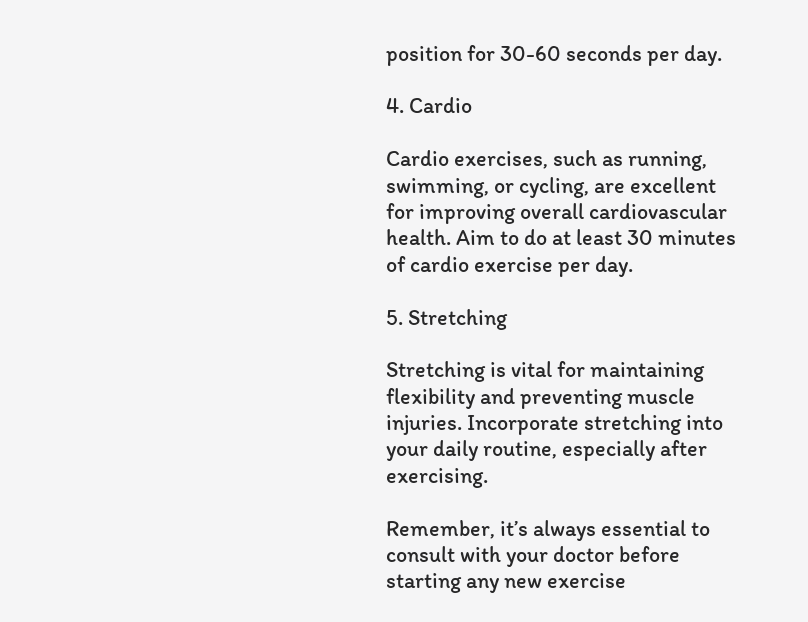position for 30-60 seconds per day.

4. Cardio

Cardio exercises, such as running, swimming, or cycling, are excellent for improving overall cardiovascular health. Aim to do at least 30 minutes of cardio exercise per day.

5. Stretching

Stretching is vital for maintaining flexibility and preventing muscle injuries. Incorporate stretching into your daily routine, especially after exercising.

Remember, it’s always essential to consult with your doctor before starting any new exercise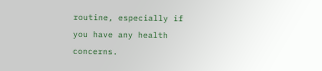routine, especially if you have any health concerns.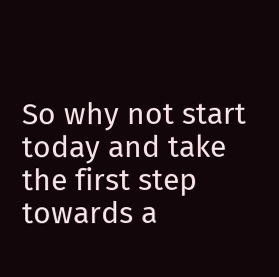So why not start today and take the first step towards a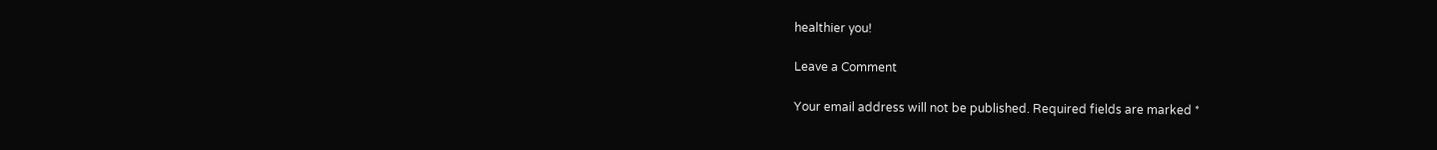healthier you!

Leave a Comment

Your email address will not be published. Required fields are marked *